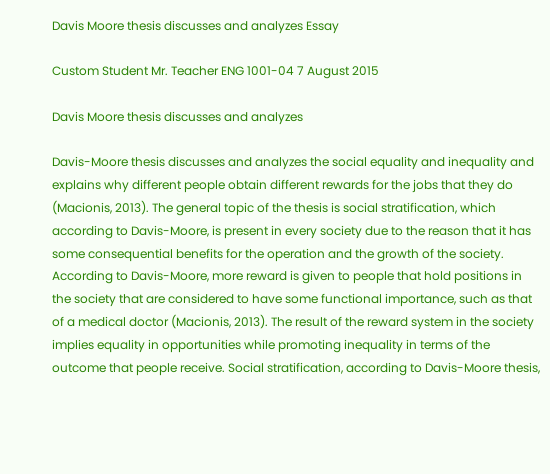Davis Moore thesis discusses and analyzes Essay

Custom Student Mr. Teacher ENG 1001-04 7 August 2015

Davis Moore thesis discusses and analyzes

Davis-Moore thesis discusses and analyzes the social equality and inequality and explains why different people obtain different rewards for the jobs that they do (Macionis, 2013). The general topic of the thesis is social stratification, which according to Davis-Moore, is present in every society due to the reason that it has some consequential benefits for the operation and the growth of the society. According to Davis-Moore, more reward is given to people that hold positions in the society that are considered to have some functional importance, such as that of a medical doctor (Macionis, 2013). The result of the reward system in the society implies equality in opportunities while promoting inequality in terms of the outcome that people receive. Social stratification, according to Davis-Moore thesis,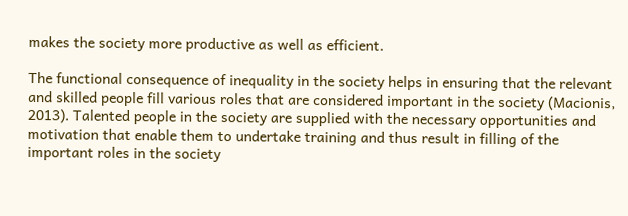makes the society more productive as well as efficient.

The functional consequence of inequality in the society helps in ensuring that the relevant and skilled people fill various roles that are considered important in the society (Macionis, 2013). Talented people in the society are supplied with the necessary opportunities and motivation that enable them to undertake training and thus result in filling of the important roles in the society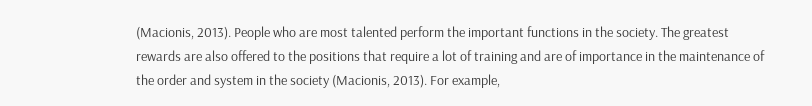(Macionis, 2013). People who are most talented perform the important functions in the society. The greatest rewards are also offered to the positions that require a lot of training and are of importance in the maintenance of the order and system in the society (Macionis, 2013). For example,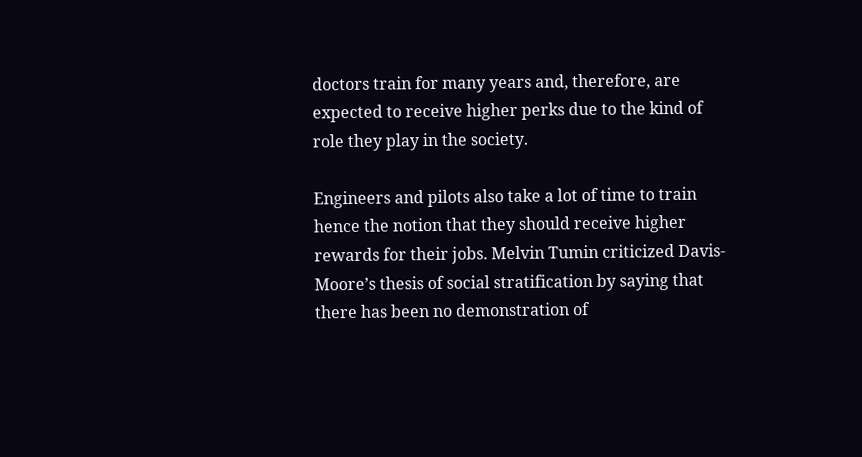doctors train for many years and, therefore, are expected to receive higher perks due to the kind of role they play in the society.

Engineers and pilots also take a lot of time to train hence the notion that they should receive higher rewards for their jobs. Melvin Tumin criticized Davis-Moore’s thesis of social stratification by saying that there has been no demonstration of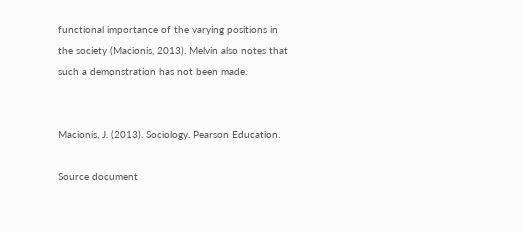functional importance of the varying positions in the society (Macionis, 2013). Melvin also notes that such a demonstration has not been made.


Macionis, J. (2013). Sociology. Pearson Education.

Source document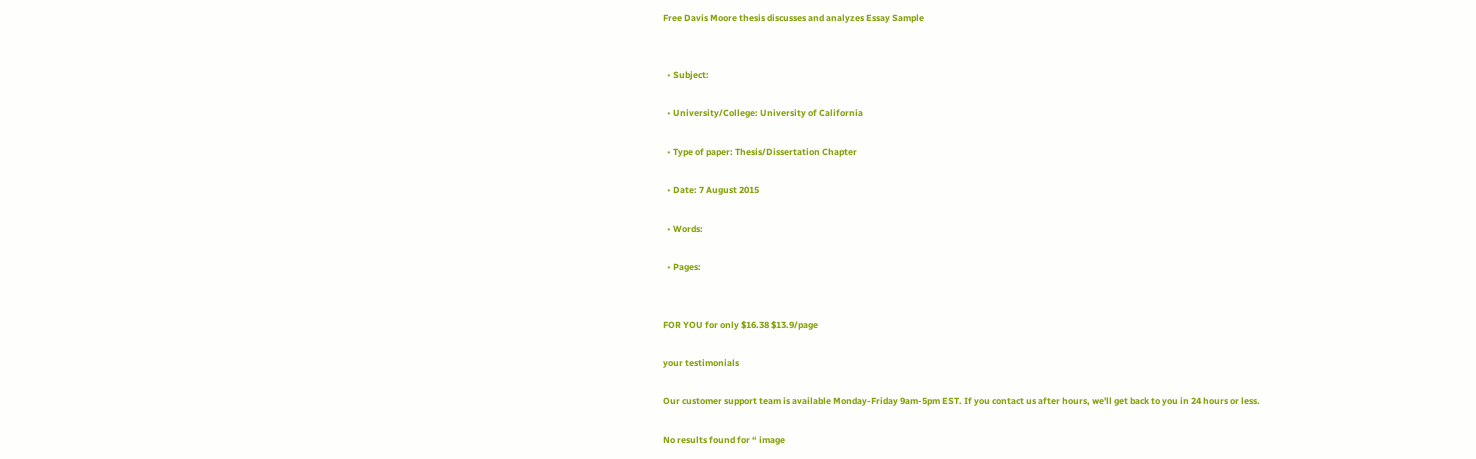Free Davis Moore thesis discusses and analyzes Essay Sample


  • Subject:

  • University/College: University of California

  • Type of paper: Thesis/Dissertation Chapter

  • Date: 7 August 2015

  • Words:

  • Pages:


FOR YOU for only $16.38 $13.9/page

your testimonials

Our customer support team is available Monday-Friday 9am-5pm EST. If you contact us after hours, we'll get back to you in 24 hours or less.

No results found for “ image